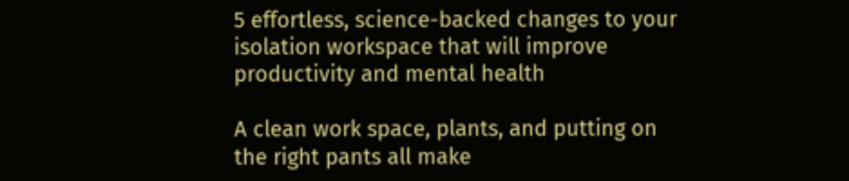5 effortless, science-backed changes to your isolation workspace that will improve productivity and mental health

A clean work space, plants, and putting on the right pants all make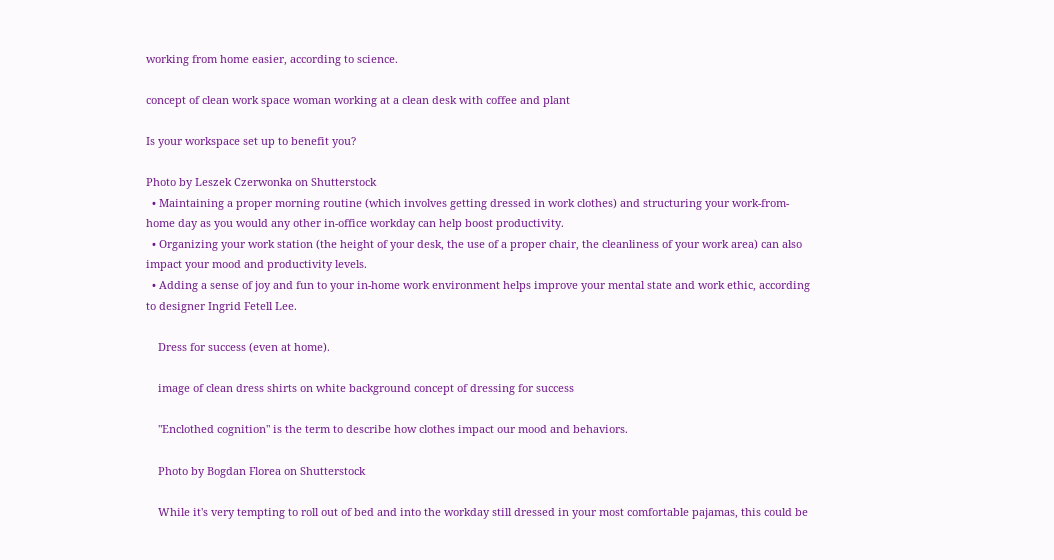working from home easier, according to science.

concept of clean work space woman working at a clean desk with coffee and plant

Is your workspace set up to benefit you?

Photo by Leszek Czerwonka on Shutterstock
  • Maintaining a proper morning routine (which involves getting dressed in work clothes) and structuring your work-from-home day as you would any other in-office workday can help boost productivity.
  • Organizing your work station (the height of your desk, the use of a proper chair, the cleanliness of your work area) can also impact your mood and productivity levels.
  • Adding a sense of joy and fun to your in-home work environment helps improve your mental state and work ethic, according to designer Ingrid Fetell Lee.

    Dress for success (even at home).

    image of clean dress shirts on white background concept of dressing for success

    "Enclothed cognition" is the term to describe how clothes impact our mood and behaviors.

    Photo by Bogdan Florea on Shutterstock

    While it's very tempting to roll out of bed and into the workday still dressed in your most comfortable pajamas, this could be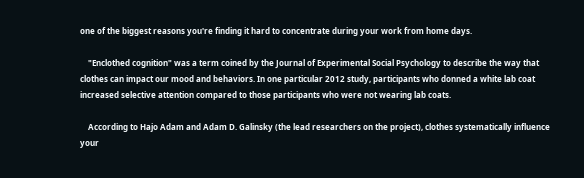one of the biggest reasons you're finding it hard to concentrate during your work from home days.

    "Enclothed cognition" was a term coined by the Journal of Experimental Social Psychology to describe the way that clothes can impact our mood and behaviors. In one particular 2012 study, participants who donned a white lab coat increased selective attention compared to those participants who were not wearing lab coats.

    According to Hajo Adam and Adam D. Galinsky (the lead researchers on the project), clothes systematically influence your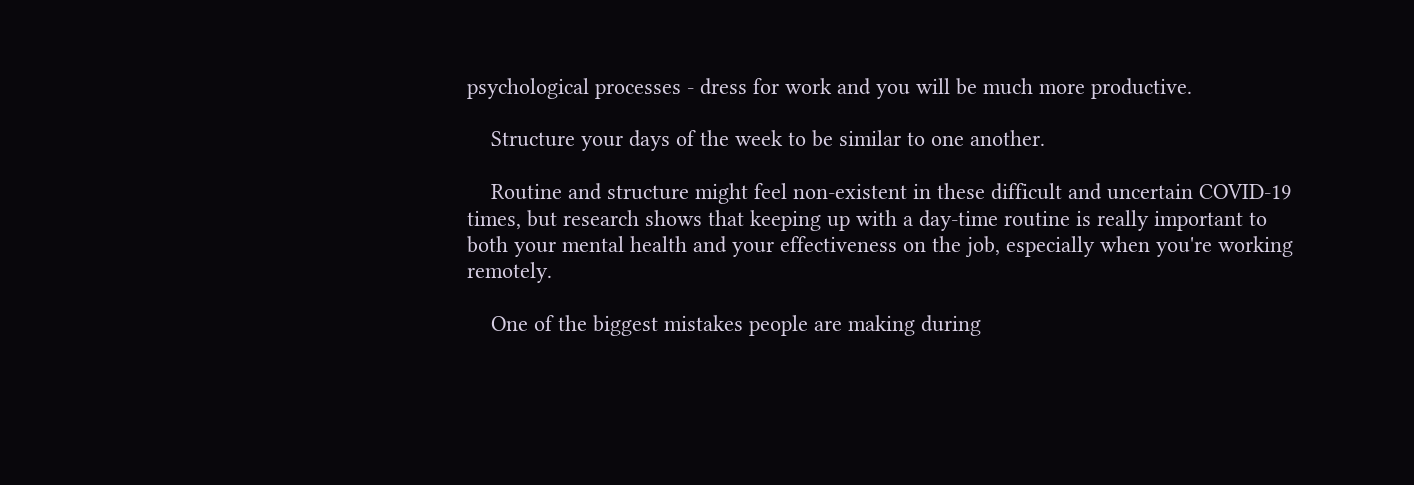psychological processes - dress for work and you will be much more productive.

    Structure your days of the week to be similar to one another.

    Routine and structure might feel non-existent in these difficult and uncertain COVID-19 times, but research shows that keeping up with a day-time routine is really important to both your mental health and your effectiveness on the job, especially when you're working remotely.

    One of the biggest mistakes people are making during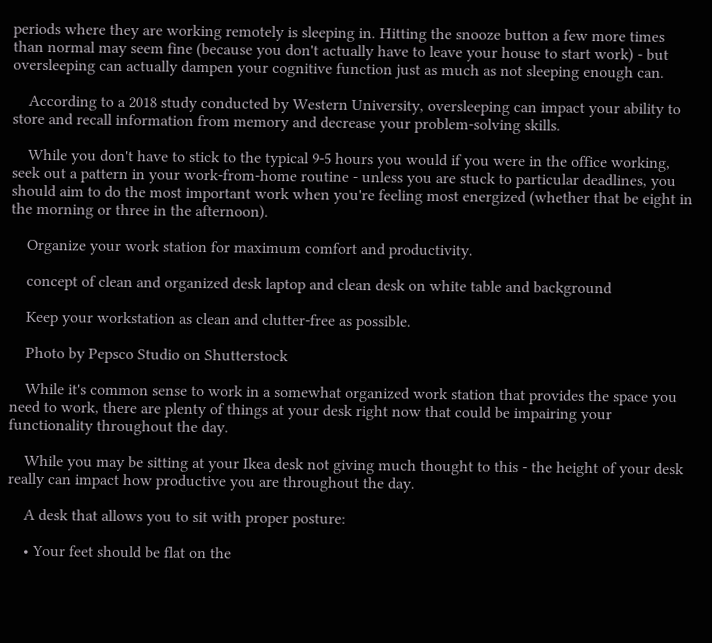periods where they are working remotely is sleeping in. Hitting the snooze button a few more times than normal may seem fine (because you don't actually have to leave your house to start work) - but oversleeping can actually dampen your cognitive function just as much as not sleeping enough can.

    According to a 2018 study conducted by Western University, oversleeping can impact your ability to store and recall information from memory and decrease your problem-solving skills.

    While you don't have to stick to the typical 9-5 hours you would if you were in the office working, seek out a pattern in your work-from-home routine - unless you are stuck to particular deadlines, you should aim to do the most important work when you're feeling most energized (whether that be eight in the morning or three in the afternoon).

    Organize your work station for maximum comfort and productivity.

    concept of clean and organized desk laptop and clean desk on white table and background

    Keep your workstation as clean and clutter-free as possible.

    Photo by Pepsco Studio on Shutterstock

    While it's common sense to work in a somewhat organized work station that provides the space you need to work, there are plenty of things at your desk right now that could be impairing your functionality throughout the day.

    While you may be sitting at your Ikea desk not giving much thought to this - the height of your desk really can impact how productive you are throughout the day.

    A desk that allows you to sit with proper posture:

    • Your feet should be flat on the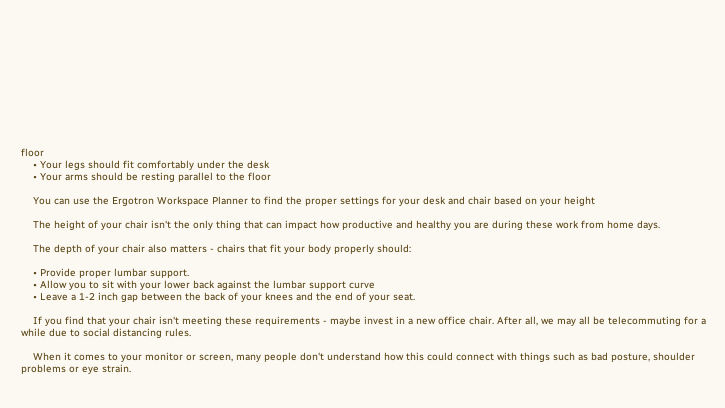floor
    • Your legs should fit comfortably under the desk
    • Your arms should be resting parallel to the floor

    You can use the Ergotron Workspace Planner to find the proper settings for your desk and chair based on your height

    The height of your chair isn't the only thing that can impact how productive and healthy you are during these work from home days.

    The depth of your chair also matters - chairs that fit your body properly should:

    • Provide proper lumbar support.
    • Allow you to sit with your lower back against the lumbar support curve
    • Leave a 1-2 inch gap between the back of your knees and the end of your seat.

    If you find that your chair isn't meeting these requirements - maybe invest in a new office chair. After all, we may all be telecommuting for a while due to social distancing rules.

    When it comes to your monitor or screen, many people don't understand how this could connect with things such as bad posture, shoulder problems or eye strain.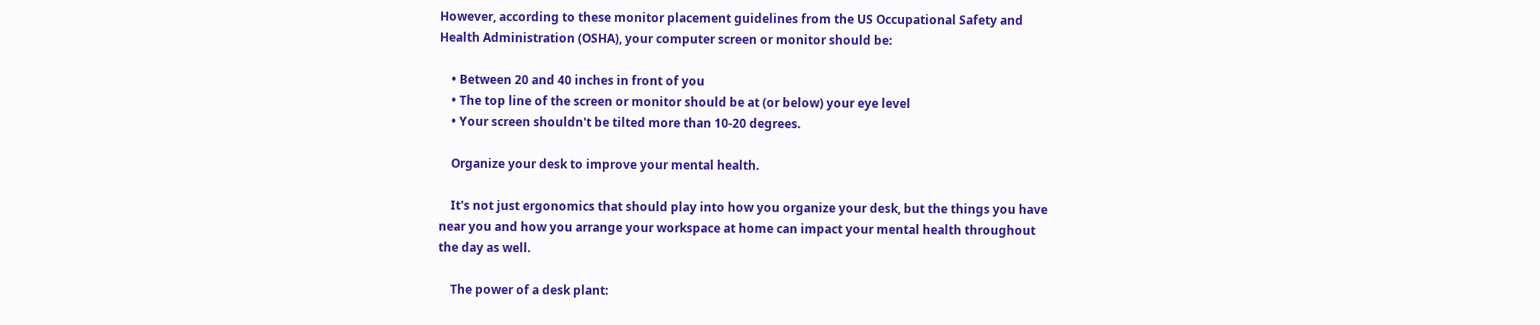However, according to these monitor placement guidelines from the US Occupational Safety and Health Administration (OSHA), your computer screen or monitor should be:

    • Between 20 and 40 inches in front of you
    • The top line of the screen or monitor should be at (or below) your eye level
    • Your screen shouldn't be tilted more than 10-20 degrees.

    Organize your desk to improve your mental health.

    It's not just ergonomics that should play into how you organize your desk, but the things you have near you and how you arrange your workspace at home can impact your mental health throughout the day as well.

    The power of a desk plant: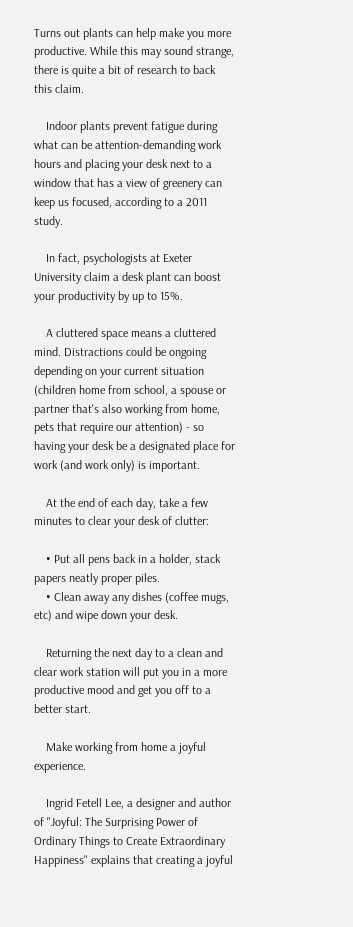Turns out plants can help make you more productive. While this may sound strange, there is quite a bit of research to back this claim.

    Indoor plants prevent fatigue during what can be attention-demanding work hours and placing your desk next to a window that has a view of greenery can keep us focused, according to a 2011 study.

    In fact, psychologists at Exeter University claim a desk plant can boost your productivity by up to 15%.

    A cluttered space means a cluttered mind. Distractions could be ongoing depending on your current situation (children home from school, a spouse or partner that's also working from home, pets that require our attention) - so having your desk be a designated place for work (and work only) is important.

    At the end of each day, take a few minutes to clear your desk of clutter:

    • Put all pens back in a holder, stack papers neatly proper piles.
    • Clean away any dishes (coffee mugs, etc) and wipe down your desk.

    Returning the next day to a clean and clear work station will put you in a more productive mood and get you off to a better start.

    Make working from home a joyful experience.

    Ingrid Fetell Lee, a designer and author of "Joyful: The Surprising Power of Ordinary Things to Create Extraordinary Happiness" explains that creating a joyful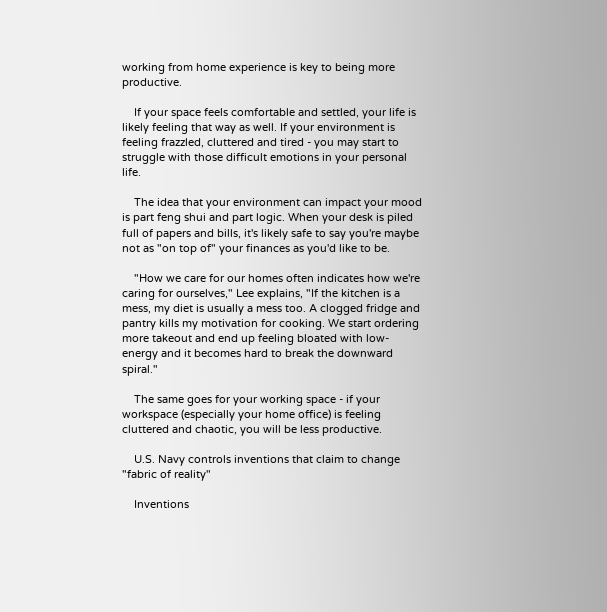working from home experience is key to being more productive.

    If your space feels comfortable and settled, your life is likely feeling that way as well. If your environment is feeling frazzled, cluttered and tired - you may start to struggle with those difficult emotions in your personal life.

    The idea that your environment can impact your mood is part feng shui and part logic. When your desk is piled full of papers and bills, it's likely safe to say you're maybe not as "on top of" your finances as you'd like to be.

    "How we care for our homes often indicates how we're caring for ourselves," Lee explains, "If the kitchen is a mess, my diet is usually a mess too. A clogged fridge and pantry kills my motivation for cooking. We start ordering more takeout and end up feeling bloated with low-energy and it becomes hard to break the downward spiral."

    The same goes for your working space - if your workspace (especially your home office) is feeling cluttered and chaotic, you will be less productive.

    U.S. Navy controls inventions that claim to change "fabric of reality"

    Inventions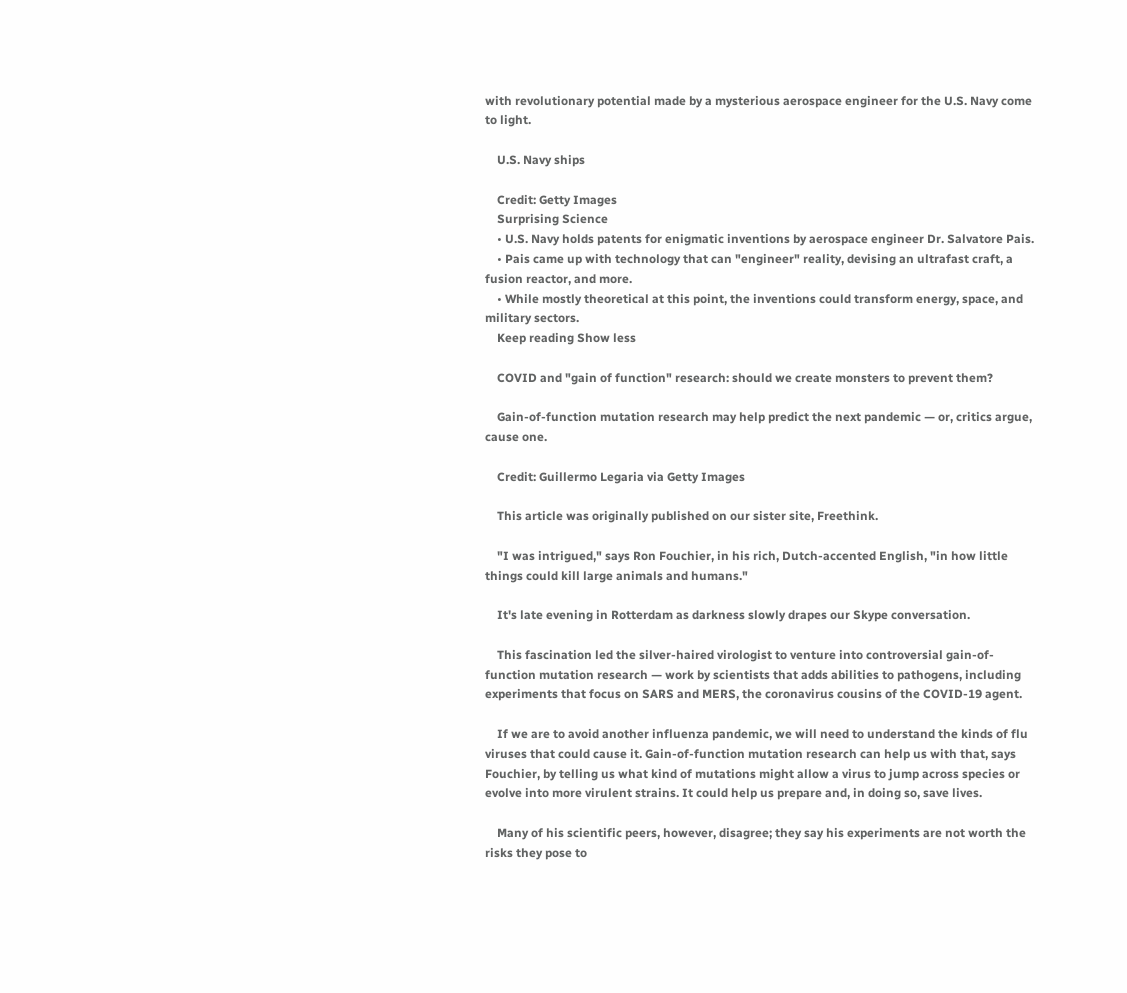with revolutionary potential made by a mysterious aerospace engineer for the U.S. Navy come to light.

    U.S. Navy ships

    Credit: Getty Images
    Surprising Science
    • U.S. Navy holds patents for enigmatic inventions by aerospace engineer Dr. Salvatore Pais.
    • Pais came up with technology that can "engineer" reality, devising an ultrafast craft, a fusion reactor, and more.
    • While mostly theoretical at this point, the inventions could transform energy, space, and military sectors.
    Keep reading Show less

    COVID and "gain of function" research: should we create monsters to prevent them?

    Gain-of-function mutation research may help predict the next pandemic — or, critics argue, cause one.

    Credit: Guillermo Legaria via Getty Images

    This article was originally published on our sister site, Freethink.

    "I was intrigued," says Ron Fouchier, in his rich, Dutch-accented English, "in how little things could kill large animals and humans."

    It's late evening in Rotterdam as darkness slowly drapes our Skype conversation.

    This fascination led the silver-haired virologist to venture into controversial gain-of-function mutation research — work by scientists that adds abilities to pathogens, including experiments that focus on SARS and MERS, the coronavirus cousins of the COVID-19 agent.

    If we are to avoid another influenza pandemic, we will need to understand the kinds of flu viruses that could cause it. Gain-of-function mutation research can help us with that, says Fouchier, by telling us what kind of mutations might allow a virus to jump across species or evolve into more virulent strains. It could help us prepare and, in doing so, save lives.

    Many of his scientific peers, however, disagree; they say his experiments are not worth the risks they pose to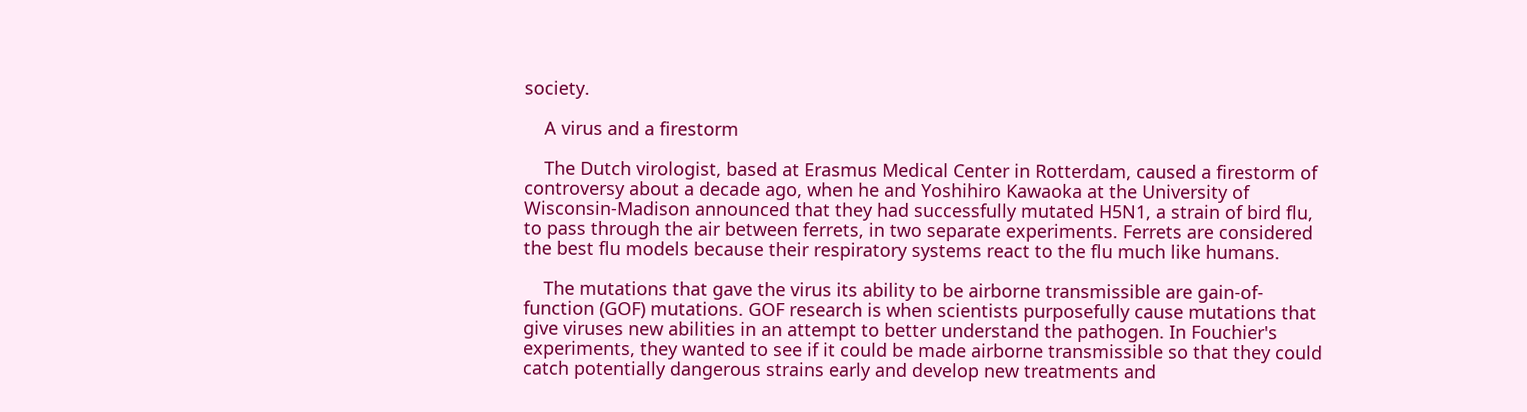society.

    A virus and a firestorm

    The Dutch virologist, based at Erasmus Medical Center in Rotterdam, caused a firestorm of controversy about a decade ago, when he and Yoshihiro Kawaoka at the University of Wisconsin-Madison announced that they had successfully mutated H5N1, a strain of bird flu, to pass through the air between ferrets, in two separate experiments. Ferrets are considered the best flu models because their respiratory systems react to the flu much like humans.

    The mutations that gave the virus its ability to be airborne transmissible are gain-of-function (GOF) mutations. GOF research is when scientists purposefully cause mutations that give viruses new abilities in an attempt to better understand the pathogen. In Fouchier's experiments, they wanted to see if it could be made airborne transmissible so that they could catch potentially dangerous strains early and develop new treatments and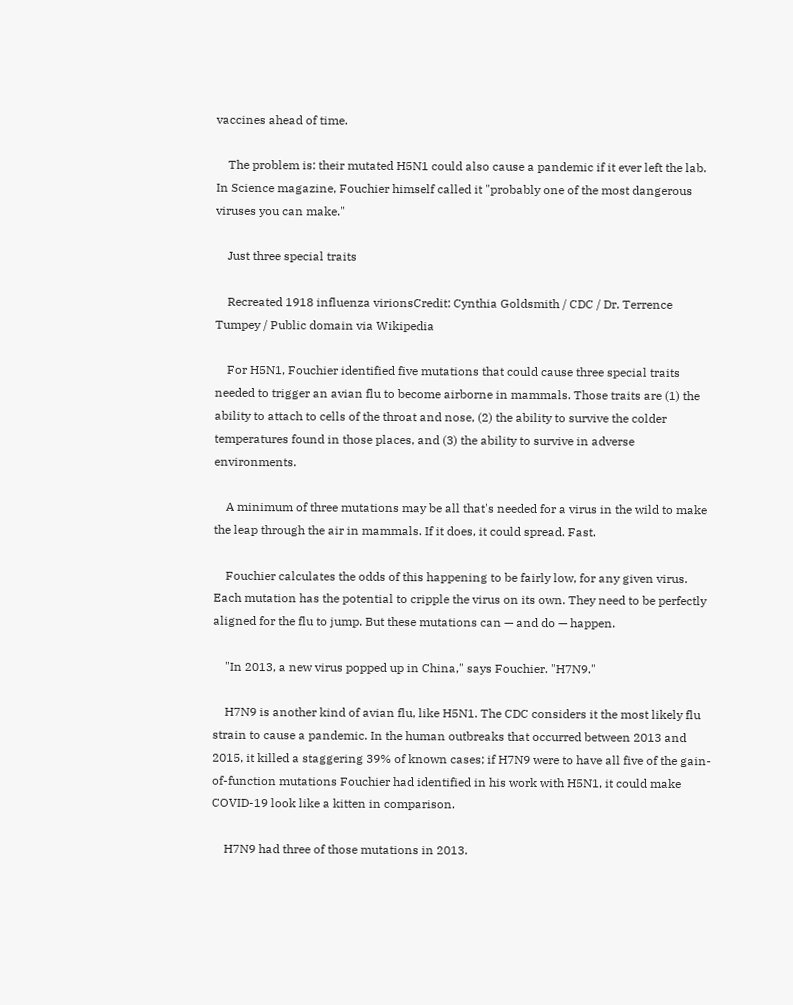vaccines ahead of time.

    The problem is: their mutated H5N1 could also cause a pandemic if it ever left the lab. In Science magazine, Fouchier himself called it "probably one of the most dangerous viruses you can make."

    Just three special traits

    Recreated 1918 influenza virionsCredit: Cynthia Goldsmith / CDC / Dr. Terrence Tumpey / Public domain via Wikipedia

    For H5N1, Fouchier identified five mutations that could cause three special traits needed to trigger an avian flu to become airborne in mammals. Those traits are (1) the ability to attach to cells of the throat and nose, (2) the ability to survive the colder temperatures found in those places, and (3) the ability to survive in adverse environments.

    A minimum of three mutations may be all that's needed for a virus in the wild to make the leap through the air in mammals. If it does, it could spread. Fast.

    Fouchier calculates the odds of this happening to be fairly low, for any given virus. Each mutation has the potential to cripple the virus on its own. They need to be perfectly aligned for the flu to jump. But these mutations can — and do — happen.

    "In 2013, a new virus popped up in China," says Fouchier. "H7N9."

    H7N9 is another kind of avian flu, like H5N1. The CDC considers it the most likely flu strain to cause a pandemic. In the human outbreaks that occurred between 2013 and 2015, it killed a staggering 39% of known cases; if H7N9 were to have all five of the gain-of-function mutations Fouchier had identified in his work with H5N1, it could make COVID-19 look like a kitten in comparison.

    H7N9 had three of those mutations in 2013.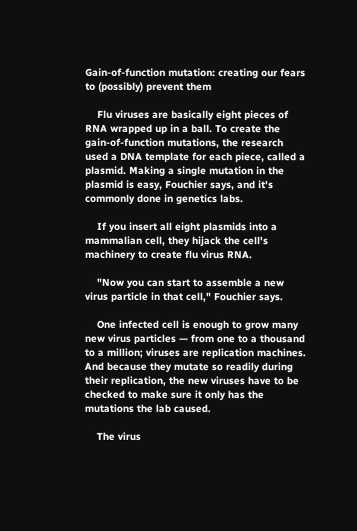Gain-of-function mutation: creating our fears to (possibly) prevent them

    Flu viruses are basically eight pieces of RNA wrapped up in a ball. To create the gain-of-function mutations, the research used a DNA template for each piece, called a plasmid. Making a single mutation in the plasmid is easy, Fouchier says, and it's commonly done in genetics labs.

    If you insert all eight plasmids into a mammalian cell, they hijack the cell's machinery to create flu virus RNA.

    "Now you can start to assemble a new virus particle in that cell," Fouchier says.

    One infected cell is enough to grow many new virus particles — from one to a thousand to a million; viruses are replication machines. And because they mutate so readily during their replication, the new viruses have to be checked to make sure it only has the mutations the lab caused.

    The virus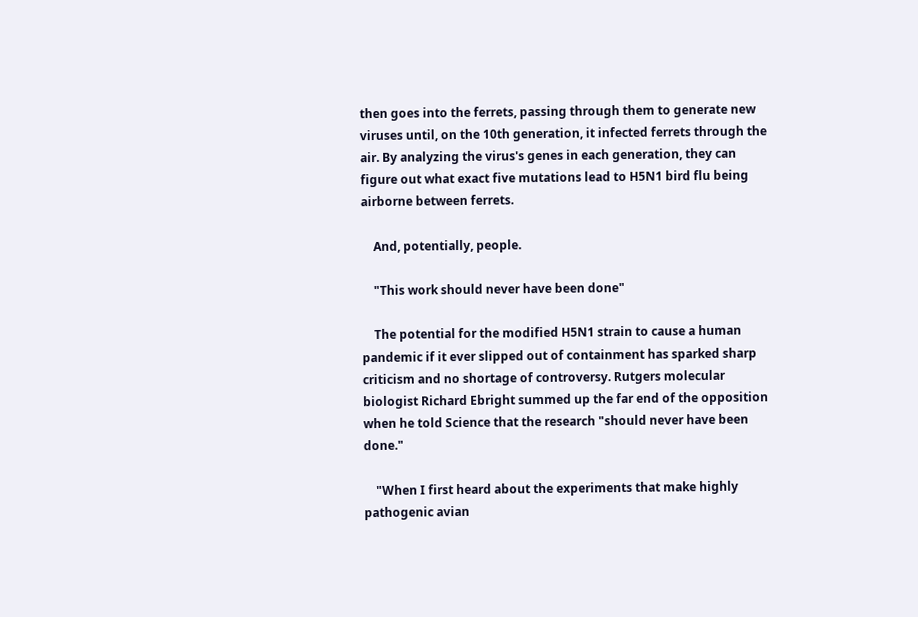then goes into the ferrets, passing through them to generate new viruses until, on the 10th generation, it infected ferrets through the air. By analyzing the virus's genes in each generation, they can figure out what exact five mutations lead to H5N1 bird flu being airborne between ferrets.

    And, potentially, people.

    "This work should never have been done"

    The potential for the modified H5N1 strain to cause a human pandemic if it ever slipped out of containment has sparked sharp criticism and no shortage of controversy. Rutgers molecular biologist Richard Ebright summed up the far end of the opposition when he told Science that the research "should never have been done."

    "When I first heard about the experiments that make highly pathogenic avian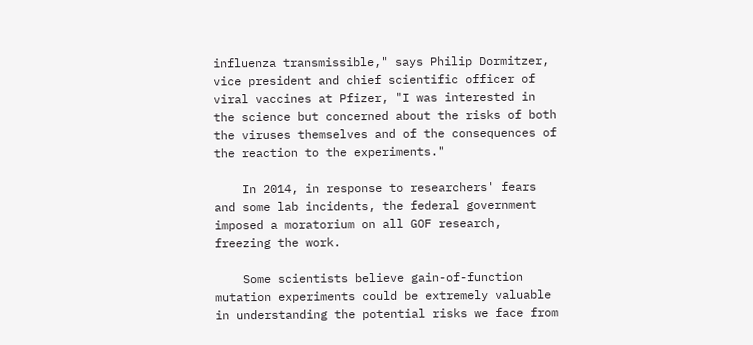influenza transmissible," says Philip Dormitzer, vice president and chief scientific officer of viral vaccines at Pfizer, "I was interested in the science but concerned about the risks of both the viruses themselves and of the consequences of the reaction to the experiments."

    In 2014, in response to researchers' fears and some lab incidents, the federal government imposed a moratorium on all GOF research, freezing the work.

    Some scientists believe gain-of-function mutation experiments could be extremely valuable in understanding the potential risks we face from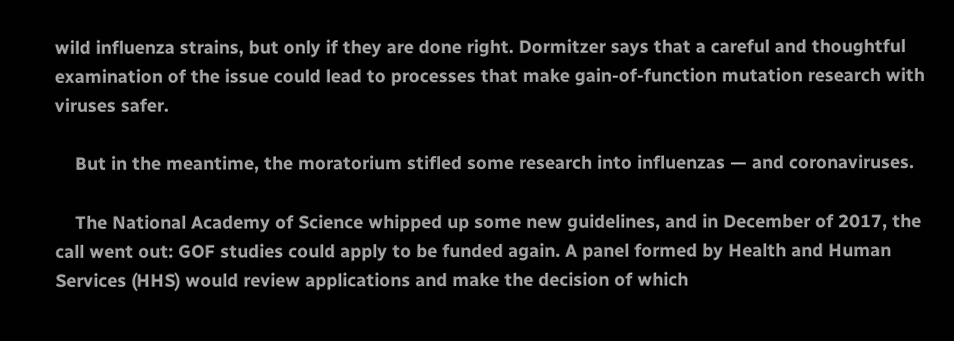wild influenza strains, but only if they are done right. Dormitzer says that a careful and thoughtful examination of the issue could lead to processes that make gain-of-function mutation research with viruses safer.

    But in the meantime, the moratorium stifled some research into influenzas — and coronaviruses.

    The National Academy of Science whipped up some new guidelines, and in December of 2017, the call went out: GOF studies could apply to be funded again. A panel formed by Health and Human Services (HHS) would review applications and make the decision of which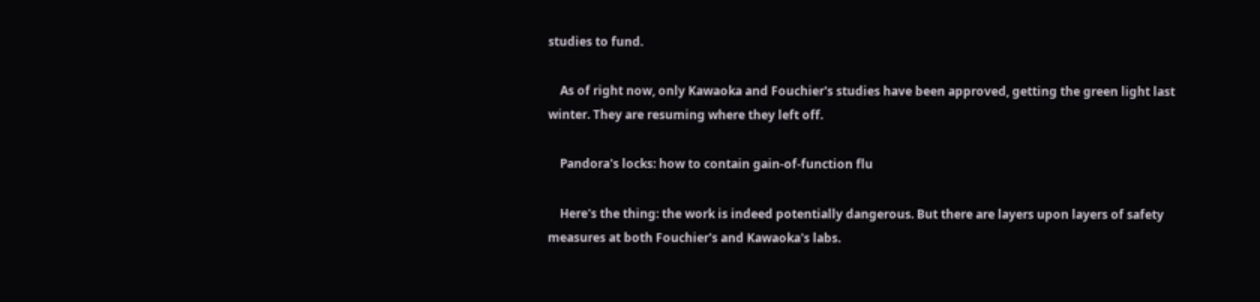studies to fund.

    As of right now, only Kawaoka and Fouchier's studies have been approved, getting the green light last winter. They are resuming where they left off.

    Pandora's locks: how to contain gain-of-function flu

    Here's the thing: the work is indeed potentially dangerous. But there are layers upon layers of safety measures at both Fouchier's and Kawaoka's labs.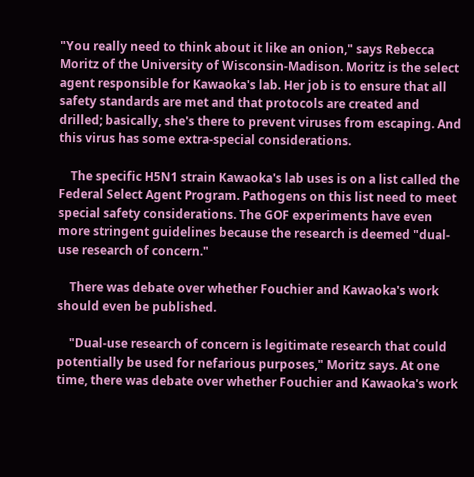"You really need to think about it like an onion," says Rebecca Moritz of the University of Wisconsin-Madison. Moritz is the select agent responsible for Kawaoka's lab. Her job is to ensure that all safety standards are met and that protocols are created and drilled; basically, she's there to prevent viruses from escaping. And this virus has some extra-special considerations.

    The specific H5N1 strain Kawaoka's lab uses is on a list called the Federal Select Agent Program. Pathogens on this list need to meet special safety considerations. The GOF experiments have even more stringent guidelines because the research is deemed "dual-use research of concern."

    There was debate over whether Fouchier and Kawaoka's work should even be published.

    "Dual-use research of concern is legitimate research that could potentially be used for nefarious purposes," Moritz says. At one time, there was debate over whether Fouchier and Kawaoka's work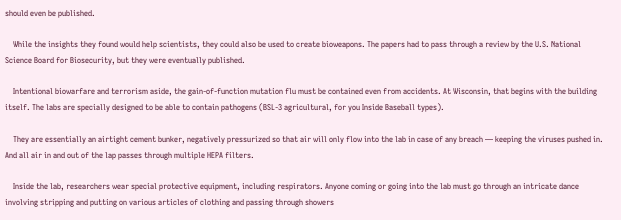should even be published.

    While the insights they found would help scientists, they could also be used to create bioweapons. The papers had to pass through a review by the U.S. National Science Board for Biosecurity, but they were eventually published.

    Intentional biowarfare and terrorism aside, the gain-of-function mutation flu must be contained even from accidents. At Wisconsin, that begins with the building itself. The labs are specially designed to be able to contain pathogens (BSL-3 agricultural, for you Inside Baseball types).

    They are essentially an airtight cement bunker, negatively pressurized so that air will only flow into the lab in case of any breach — keeping the viruses pushed in. And all air in and out of the lap passes through multiple HEPA filters.

    Inside the lab, researchers wear special protective equipment, including respirators. Anyone coming or going into the lab must go through an intricate dance involving stripping and putting on various articles of clothing and passing through showers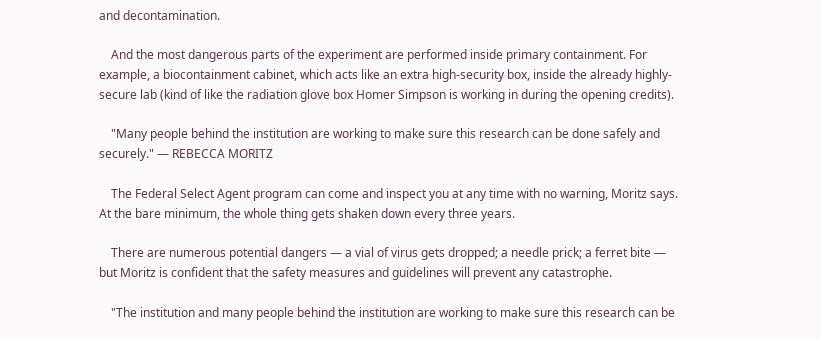and decontamination.

    And the most dangerous parts of the experiment are performed inside primary containment. For example, a biocontainment cabinet, which acts like an extra high-security box, inside the already highly-secure lab (kind of like the radiation glove box Homer Simpson is working in during the opening credits).

    "Many people behind the institution are working to make sure this research can be done safely and securely." — REBECCA MORITZ

    The Federal Select Agent program can come and inspect you at any time with no warning, Moritz says. At the bare minimum, the whole thing gets shaken down every three years.

    There are numerous potential dangers — a vial of virus gets dropped; a needle prick; a ferret bite — but Moritz is confident that the safety measures and guidelines will prevent any catastrophe.

    "The institution and many people behind the institution are working to make sure this research can be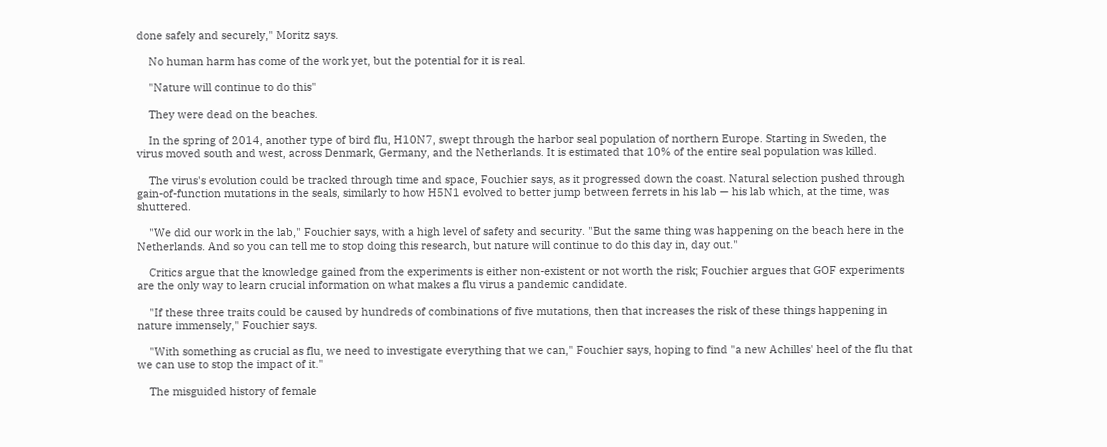done safely and securely," Moritz says.

    No human harm has come of the work yet, but the potential for it is real.

    "Nature will continue to do this"

    They were dead on the beaches.

    In the spring of 2014, another type of bird flu, H10N7, swept through the harbor seal population of northern Europe. Starting in Sweden, the virus moved south and west, across Denmark, Germany, and the Netherlands. It is estimated that 10% of the entire seal population was killed.

    The virus's evolution could be tracked through time and space, Fouchier says, as it progressed down the coast. Natural selection pushed through gain-of-function mutations in the seals, similarly to how H5N1 evolved to better jump between ferrets in his lab — his lab which, at the time, was shuttered.

    "We did our work in the lab," Fouchier says, with a high level of safety and security. "But the same thing was happening on the beach here in the Netherlands. And so you can tell me to stop doing this research, but nature will continue to do this day in, day out."

    Critics argue that the knowledge gained from the experiments is either non-existent or not worth the risk; Fouchier argues that GOF experiments are the only way to learn crucial information on what makes a flu virus a pandemic candidate.

    "If these three traits could be caused by hundreds of combinations of five mutations, then that increases the risk of these things happening in nature immensely," Fouchier says.

    "With something as crucial as flu, we need to investigate everything that we can," Fouchier says, hoping to find "a new Achilles' heel of the flu that we can use to stop the impact of it."

    The misguided history of female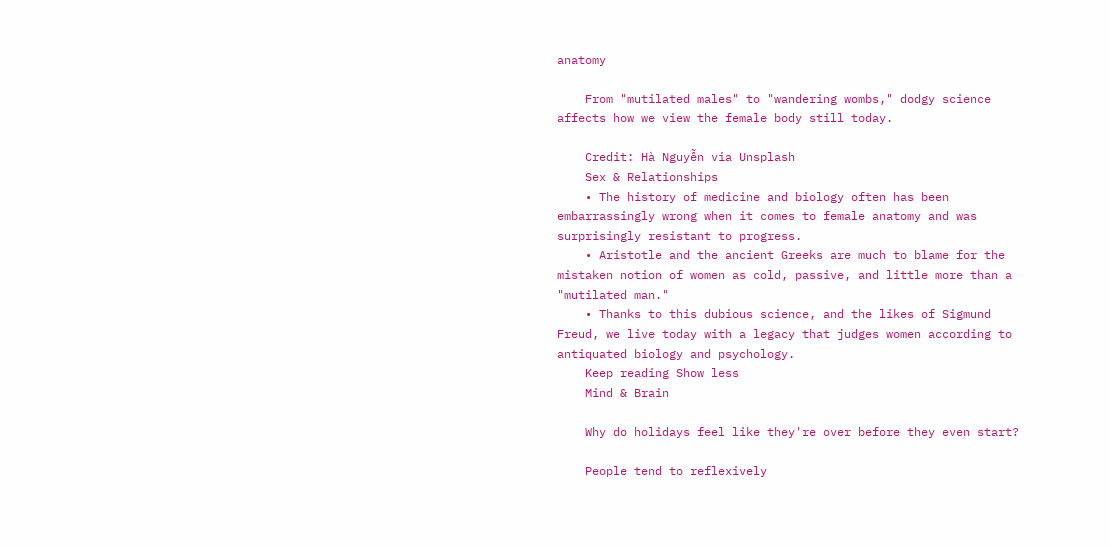anatomy

    From "mutilated males" to "wandering wombs," dodgy science affects how we view the female body still today.

    Credit: Hà Nguyễn via Unsplash
    Sex & Relationships
    • The history of medicine and biology often has been embarrassingly wrong when it comes to female anatomy and was surprisingly resistant to progress.
    • Aristotle and the ancient Greeks are much to blame for the mistaken notion of women as cold, passive, and little more than a "mutilated man."
    • Thanks to this dubious science, and the likes of Sigmund Freud, we live today with a legacy that judges women according to antiquated biology and psychology.
    Keep reading Show less
    Mind & Brain

    Why do holidays feel like they're over before they even start?

    People tend to reflexively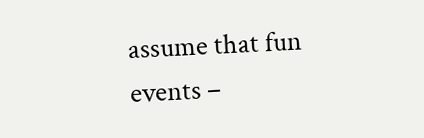assume that fun events –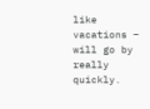like vacations – will go by really quickly.